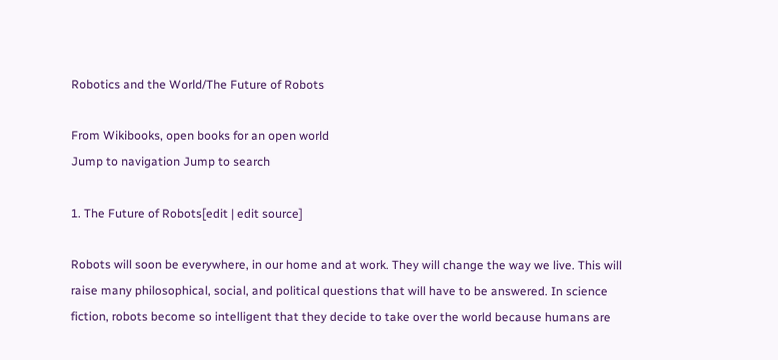Robotics and the World/The Future of Robots

From Wikibooks, open books for an open world
Jump to navigation Jump to search

1. The Future of Robots[edit | edit source]

Robots will soon be everywhere, in our home and at work. They will change the way we live. This will raise many philosophical, social, and political questions that will have to be answered. In science fiction, robots become so intelligent that they decide to take over the world because humans are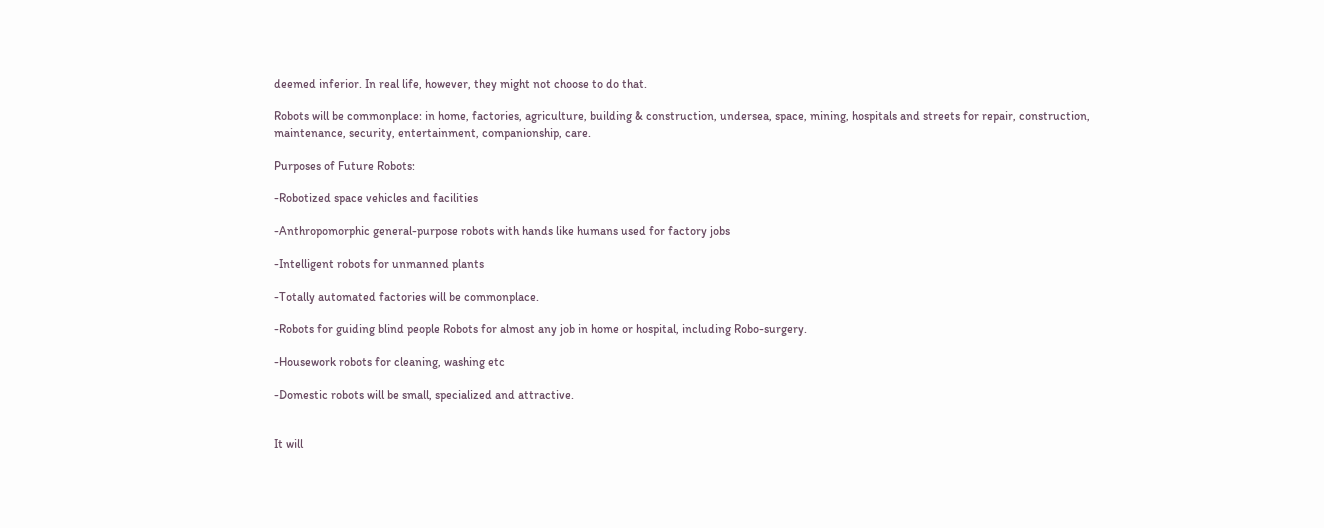deemed inferior. In real life, however, they might not choose to do that.

Robots will be commonplace: in home, factories, agriculture, building & construction, undersea, space, mining, hospitals and streets for repair, construction, maintenance, security, entertainment, companionship, care.

Purposes of Future Robots:

-Robotized space vehicles and facilities

-Anthropomorphic general-purpose robots with hands like humans used for factory jobs

-Intelligent robots for unmanned plants

-Totally automated factories will be commonplace.

-Robots for guiding blind people Robots for almost any job in home or hospital, including Robo-surgery.

-Housework robots for cleaning, washing etc

-Domestic robots will be small, specialized and attractive.


It will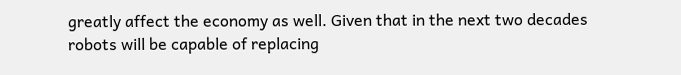greatly affect the economy as well. Given that in the next two decades robots will be capable of replacing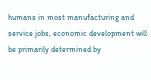humans in most manufacturing and service jobs, economic development will be primarily determined by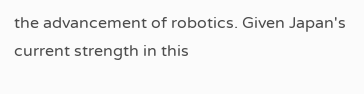the advancement of robotics. Given Japan's current strength in this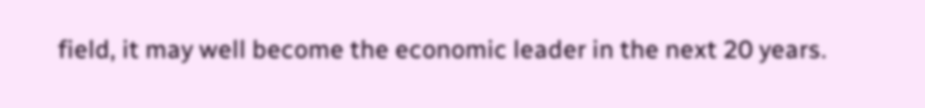field, it may well become the economic leader in the next 20 years.